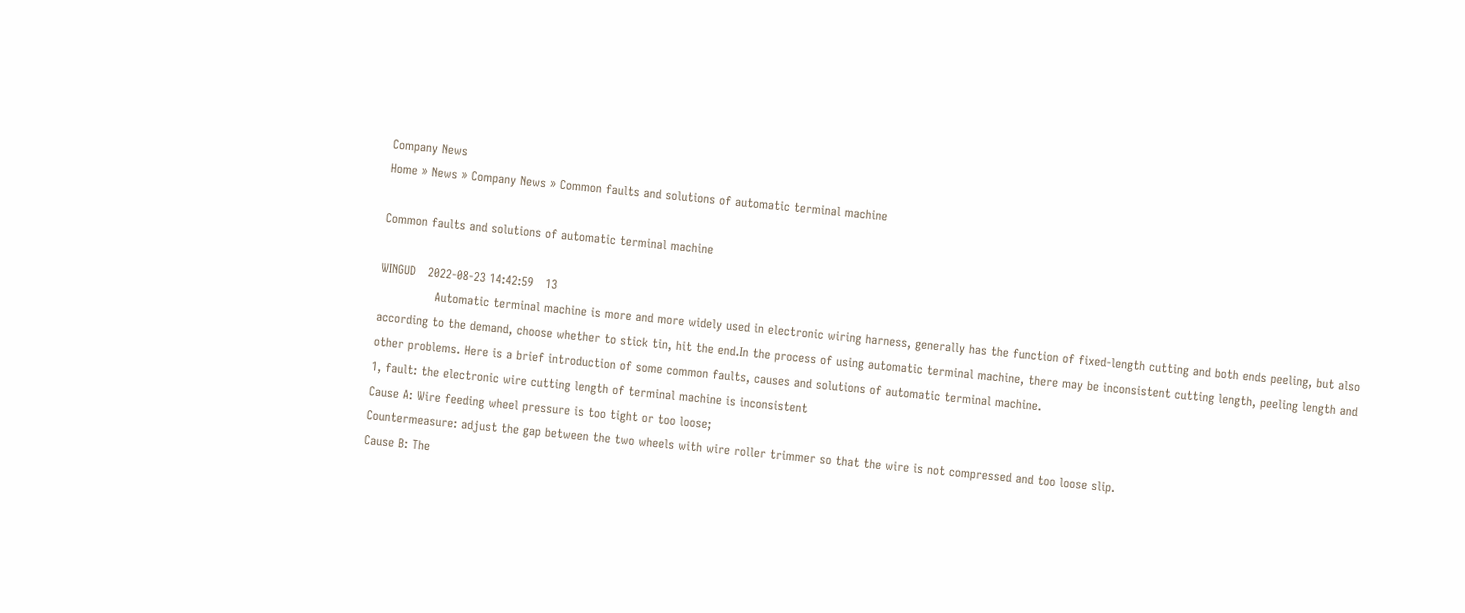Company News
Home » News » Company News » Common faults and solutions of automatic terminal machine

Common faults and solutions of automatic terminal machine

WINGUD   2022-08-23 14:42:59   13
              Automatic terminal machine is more and more widely used in electronic wiring harness, generally has the function of fixed-length cutting and both ends peeling, but also according to the demand, choose whether to stick tin, hit the end.In the process of using automatic terminal machine, there may be inconsistent cutting length, peeling length and other problems. Here is a brief introduction of some common faults, causes and solutions of automatic terminal machine.
1, fault: the electronic wire cutting length of terminal machine is inconsistent
Cause A: Wire feeding wheel pressure is too tight or too loose;
Countermeasure: adjust the gap between the two wheels with wire roller trimmer so that the wire is not compressed and too loose slip.
Cause B: The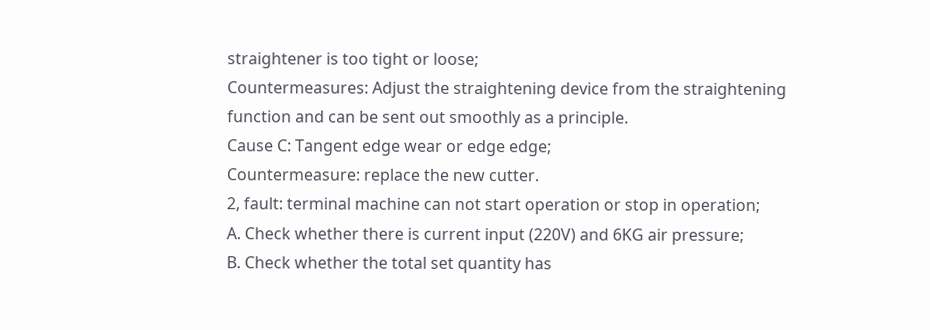straightener is too tight or loose;
Countermeasures: Adjust the straightening device from the straightening function and can be sent out smoothly as a principle.
Cause C: Tangent edge wear or edge edge;
Countermeasure: replace the new cutter.
2, fault: terminal machine can not start operation or stop in operation;
A. Check whether there is current input (220V) and 6KG air pressure;
B. Check whether the total set quantity has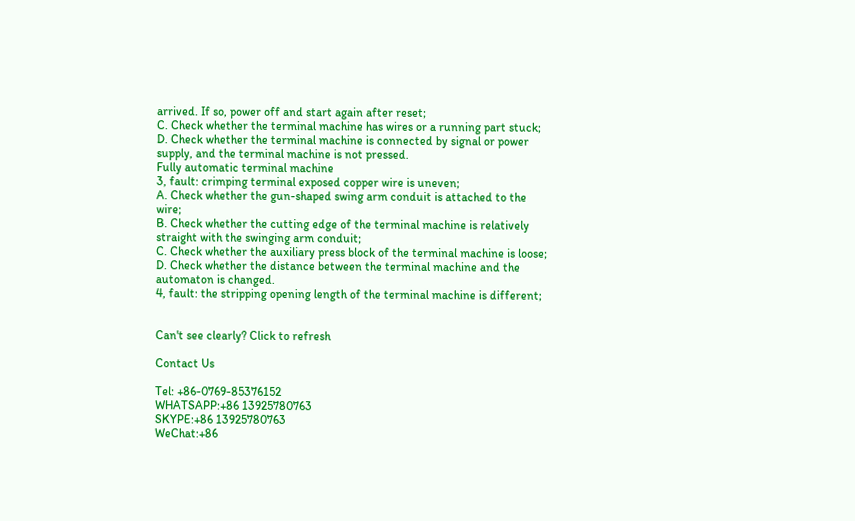arrived. If so, power off and start again after reset;
C. Check whether the terminal machine has wires or a running part stuck;
D. Check whether the terminal machine is connected by signal or power supply, and the terminal machine is not pressed.
Fully automatic terminal machine
3, fault: crimping terminal exposed copper wire is uneven;
A. Check whether the gun-shaped swing arm conduit is attached to the wire;
B. Check whether the cutting edge of the terminal machine is relatively straight with the swinging arm conduit;
C. Check whether the auxiliary press block of the terminal machine is loose;
D. Check whether the distance between the terminal machine and the automaton is changed.
4, fault: the stripping opening length of the terminal machine is different;


Can't see clearly? Click to refresh

Contact Us

Tel: +86-0769-85376152
WHATSAPP:+86 13925780763
SKYPE:+86 13925780763
WeChat:+86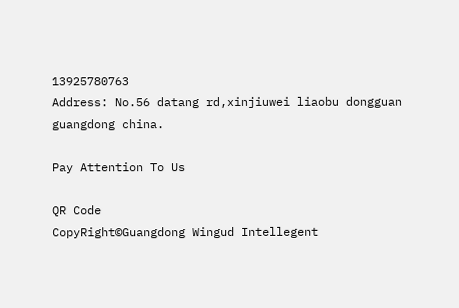13925780763
Address: No.56 datang rd,xinjiuwei liaobu dongguan guangdong china.

Pay Attention To Us

QR Code
CopyRight©Guangdong Wingud Intellegent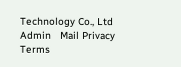Technology Co., Ltd   Admin   Mail Privacy Terms